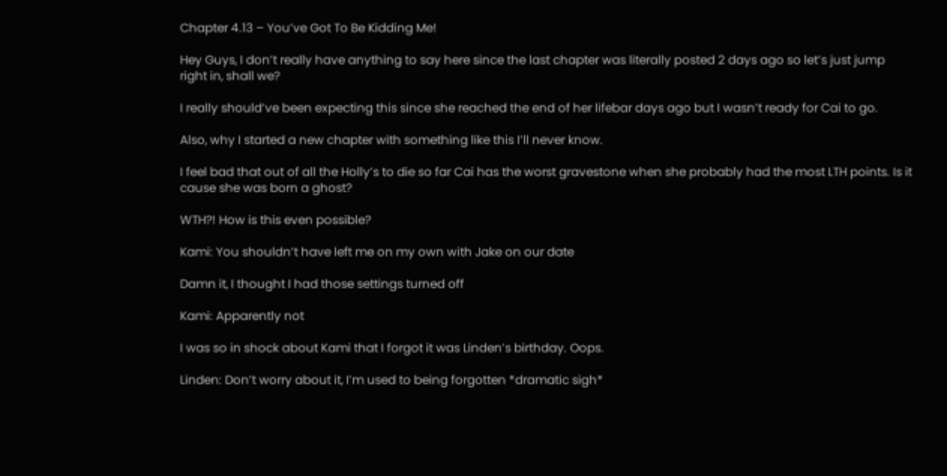Chapter 4.13 – You’ve Got To Be Kidding Me!

Hey Guys, I don’t really have anything to say here since the last chapter was literally posted 2 days ago so let’s just jump right in, shall we?

I really should’ve been expecting this since she reached the end of her lifebar days ago but I wasn’t ready for Cai to go.

Also, why I started a new chapter with something like this I’ll never know.

I feel bad that out of all the Holly’s to die so far Cai has the worst gravestone when she probably had the most LTH points. Is it cause she was born a ghost?

WTH?! How is this even possible?

Kami: You shouldn’t have left me on my own with Jake on our date

Damn it, I thought I had those settings turned off

Kami: Apparently not

I was so in shock about Kami that I forgot it was Linden’s birthday. Oops.

Linden: Don’t worry about it, I’m used to being forgotten *dramatic sigh*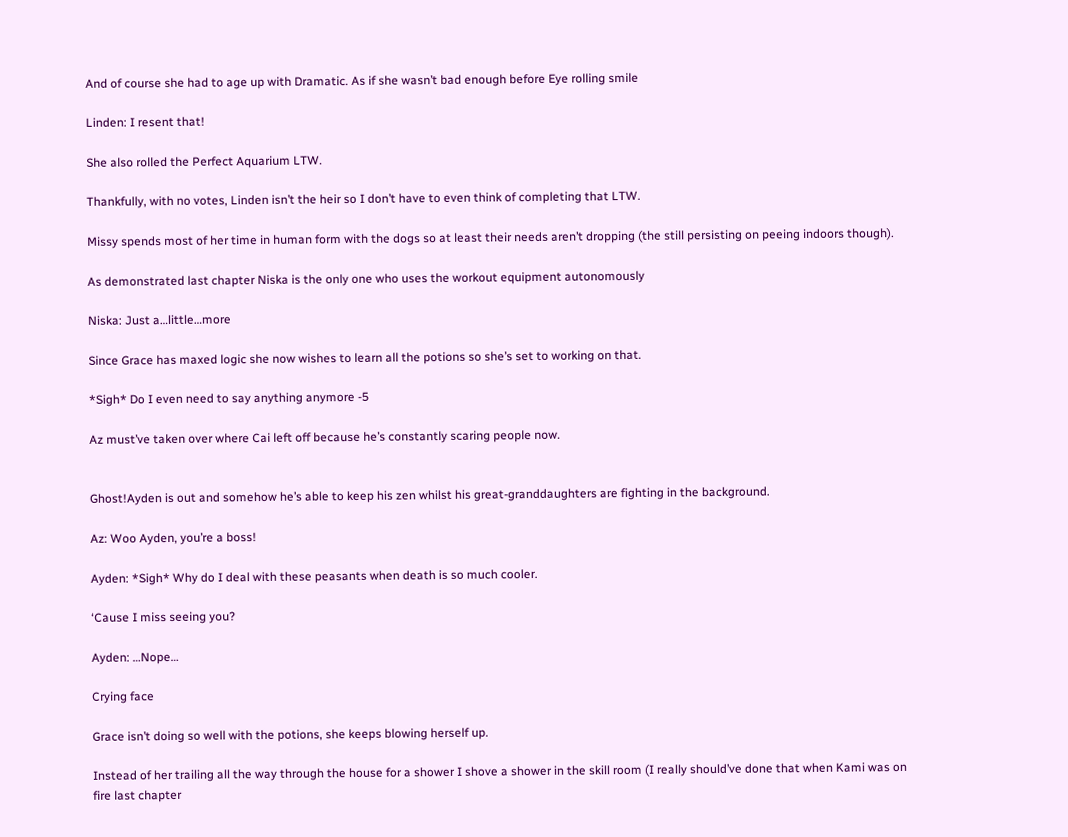And of course she had to age up with Dramatic. As if she wasn’t bad enough before Eye rolling smile

Linden: I resent that!

She also rolled the Perfect Aquarium LTW.

Thankfully, with no votes, Linden isn’t the heir so I don’t have to even think of completing that LTW.

Missy spends most of her time in human form with the dogs so at least their needs aren’t dropping (the still persisting on peeing indoors though).

As demonstrated last chapter Niska is the only one who uses the workout equipment autonomously

Niska: Just a…little…more

Since Grace has maxed logic she now wishes to learn all the potions so she’s set to working on that.

*Sigh* Do I even need to say anything anymore -5

Az must’ve taken over where Cai left off because he’s constantly scaring people now.


Ghost!Ayden is out and somehow he’s able to keep his zen whilst his great-granddaughters are fighting in the background.

Az: Woo Ayden, you’re a boss!

Ayden: *Sigh* Why do I deal with these peasants when death is so much cooler.

‘Cause I miss seeing you?

Ayden: …Nope…

Crying face

Grace isn’t doing so well with the potions, she keeps blowing herself up.

Instead of her trailing all the way through the house for a shower I shove a shower in the skill room (I really should’ve done that when Kami was on fire last chapter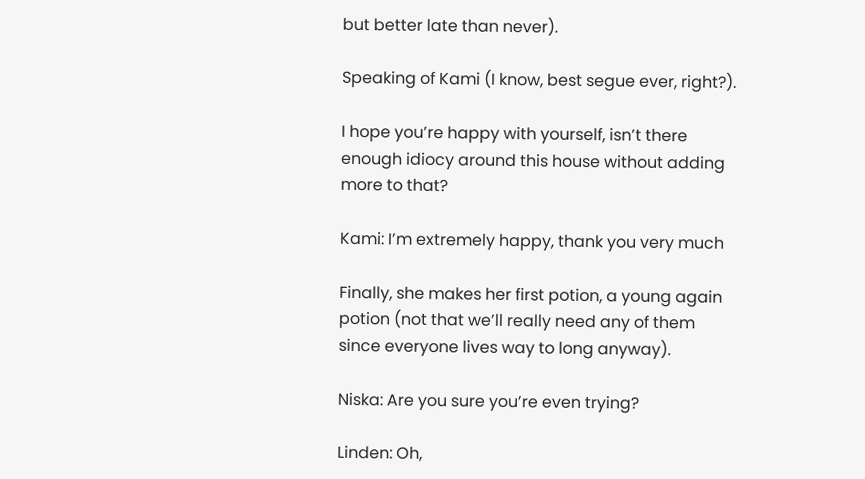but better late than never).

Speaking of Kami (I know, best segue ever, right?).

I hope you’re happy with yourself, isn’t there enough idiocy around this house without adding more to that?

Kami: I’m extremely happy, thank you very much

Finally, she makes her first potion, a young again potion (not that we’ll really need any of them since everyone lives way to long anyway).

Niska: Are you sure you’re even trying?

Linden: Oh,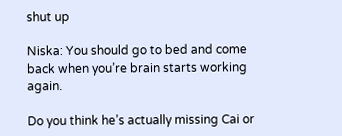shut up

Niska: You should go to bed and come back when you’re brain starts working again.

Do you think he’s actually missing Cai or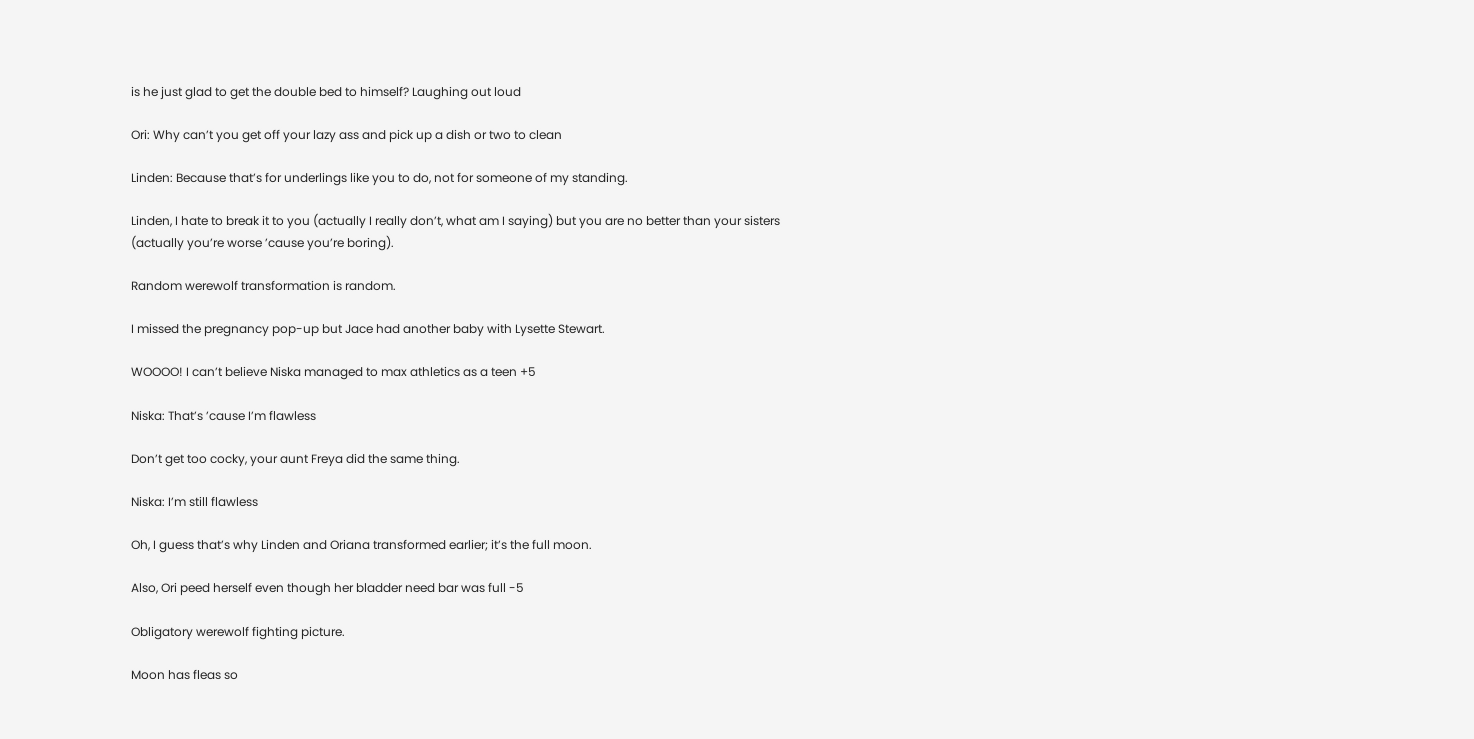is he just glad to get the double bed to himself? Laughing out loud

Ori: Why can’t you get off your lazy ass and pick up a dish or two to clean

Linden: Because that’s for underlings like you to do, not for someone of my standing.

Linden, I hate to break it to you (actually I really don’t, what am I saying) but you are no better than your sisters (actually you’re worse ’cause you’re boring).

Random werewolf transformation is random.

I missed the pregnancy pop-up but Jace had another baby with Lysette Stewart.

WOOOO! I can’t believe Niska managed to max athletics as a teen +5

Niska: That’s ’cause I’m flawless

Don’t get too cocky, your aunt Freya did the same thing.

Niska: I’m still flawless

Oh, I guess that’s why Linden and Oriana transformed earlier; it’s the full moon.

Also, Ori peed herself even though her bladder need bar was full -5

Obligatory werewolf fighting picture.

Moon has fleas so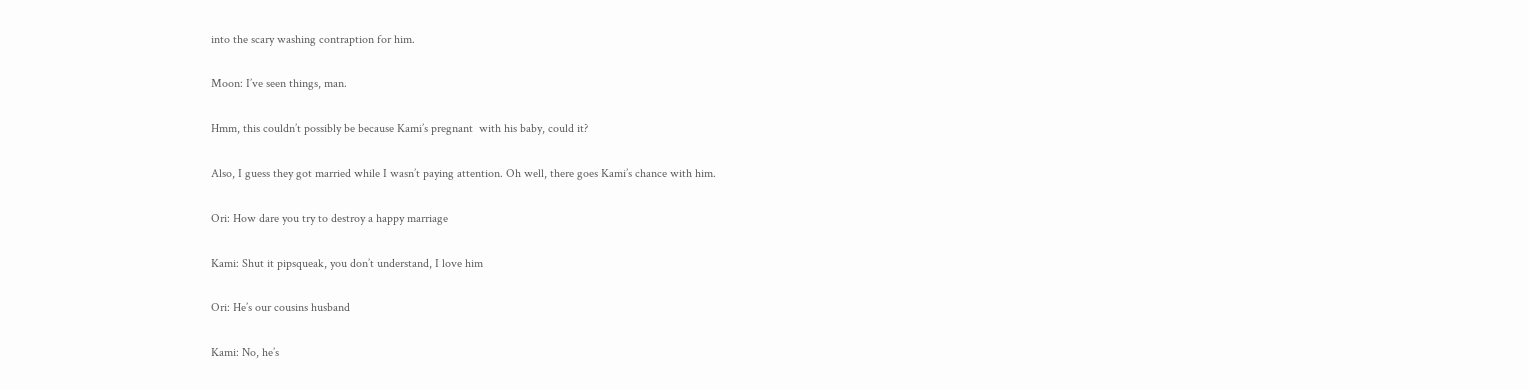into the scary washing contraption for him.

Moon: I’ve seen things, man.

Hmm, this couldn’t possibly be because Kami’s pregnant  with his baby, could it?

Also, I guess they got married while I wasn’t paying attention. Oh well, there goes Kami’s chance with him.

Ori: How dare you try to destroy a happy marriage

Kami: Shut it pipsqueak, you don’t understand, I love him

Ori: He’s our cousins husband

Kami: No, he’s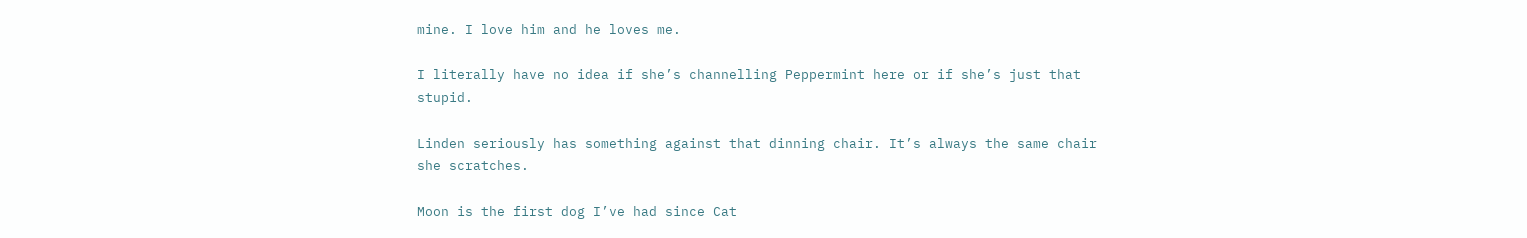mine. I love him and he loves me.

I literally have no idea if she’s channelling Peppermint here or if she’s just that stupid.

Linden seriously has something against that dinning chair. It’s always the same chair she scratches.

Moon is the first dog I’ve had since Cat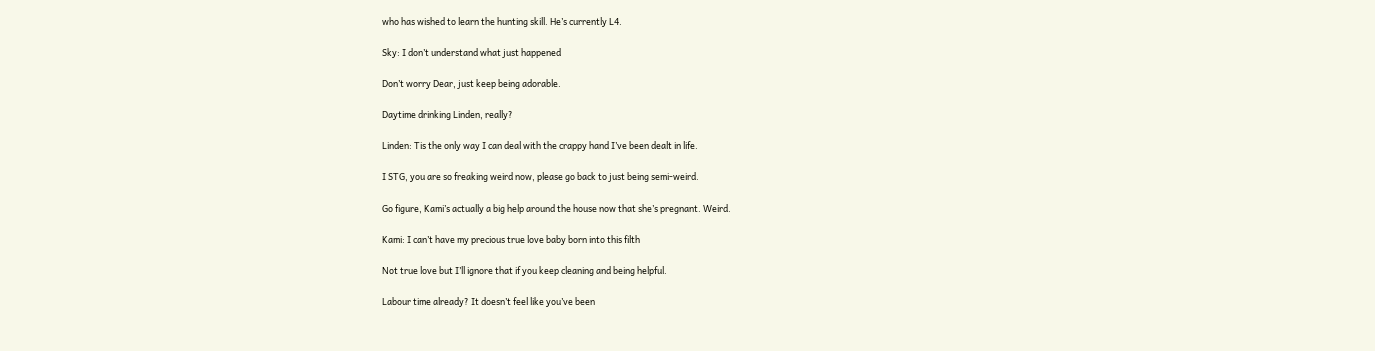who has wished to learn the hunting skill. He’s currently L4.

Sky: I don’t understand what just happened

Don’t worry Dear, just keep being adorable.

Daytime drinking Linden, really?

Linden: Tis the only way I can deal with the crappy hand I’ve been dealt in life.

I STG, you are so freaking weird now, please go back to just being semi-weird.

Go figure, Kami’s actually a big help around the house now that she’s pregnant. Weird.

Kami: I can’t have my precious true love baby born into this filth

Not true love but I’ll ignore that if you keep cleaning and being helpful.

Labour time already? It doesn’t feel like you’ve been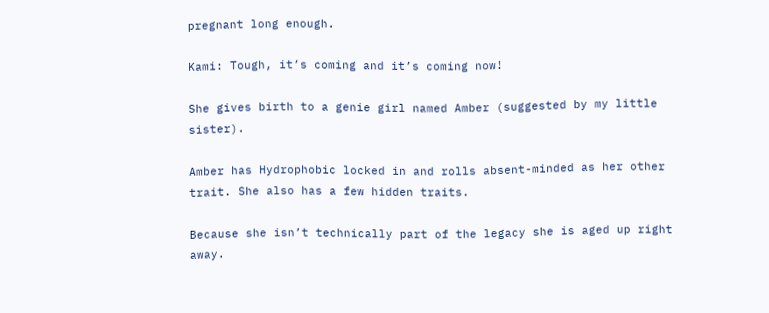pregnant long enough.

Kami: Tough, it’s coming and it’s coming now!

She gives birth to a genie girl named Amber (suggested by my little sister).

Amber has Hydrophobic locked in and rolls absent-minded as her other trait. She also has a few hidden traits.

Because she isn’t technically part of the legacy she is aged up right away.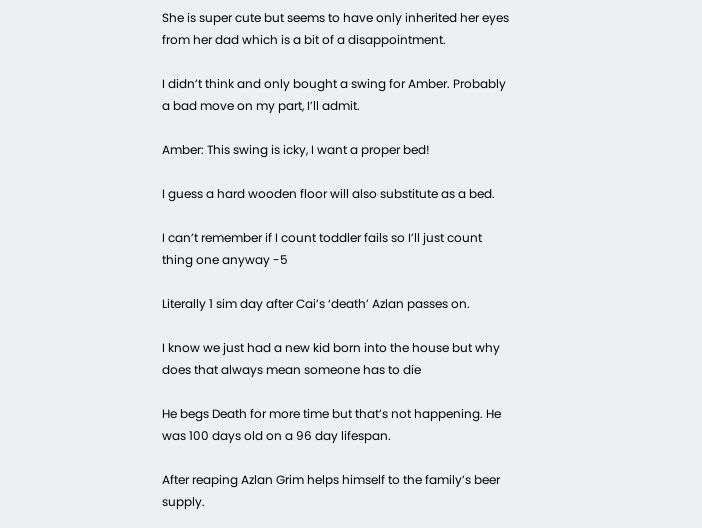She is super cute but seems to have only inherited her eyes from her dad which is a bit of a disappointment.

I didn’t think and only bought a swing for Amber. Probably a bad move on my part, I’ll admit.

Amber: This swing is icky, I want a proper bed!

I guess a hard wooden floor will also substitute as a bed.

I can’t remember if I count toddler fails so I’ll just count thing one anyway -5

Literally 1 sim day after Cai’s ‘death’ Azlan passes on.

I know we just had a new kid born into the house but why does that always mean someone has to die

He begs Death for more time but that’s not happening. He was 100 days old on a 96 day lifespan.

After reaping Azlan Grim helps himself to the family’s beer supply.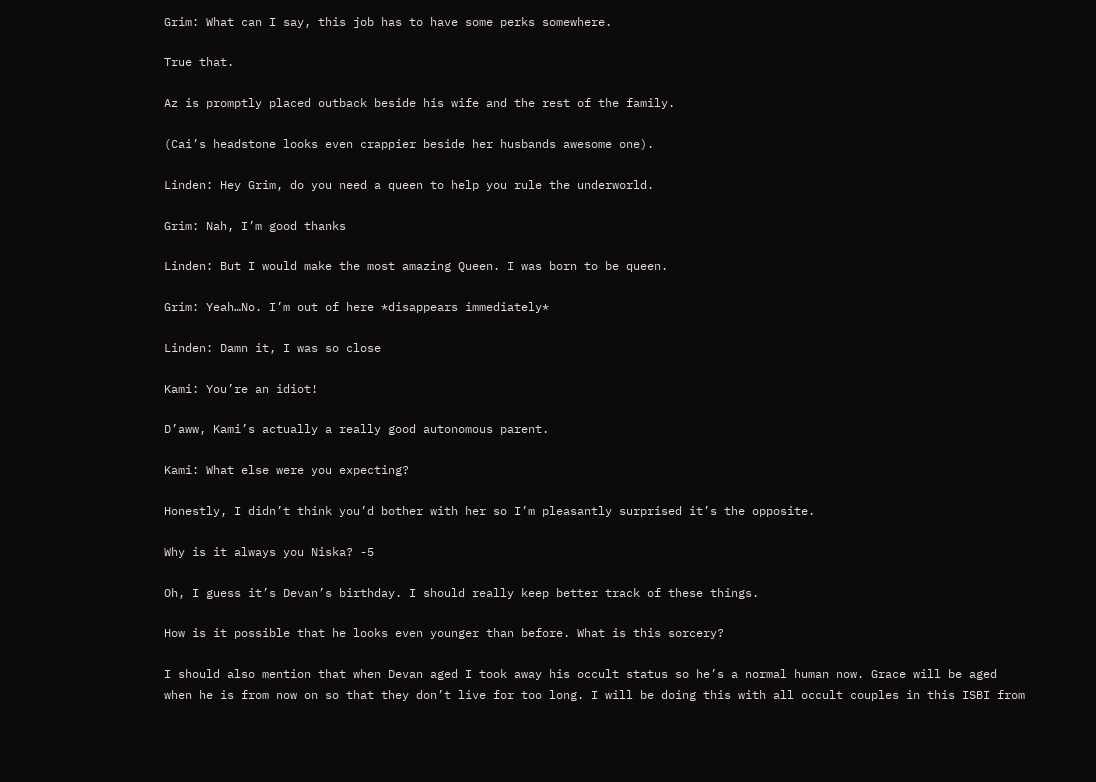Grim: What can I say, this job has to have some perks somewhere.

True that.

Az is promptly placed outback beside his wife and the rest of the family.

(Cai’s headstone looks even crappier beside her husbands awesome one).

Linden: Hey Grim, do you need a queen to help you rule the underworld.

Grim: Nah, I’m good thanks

Linden: But I would make the most amazing Queen. I was born to be queen.

Grim: Yeah…No. I’m out of here *disappears immediately*

Linden: Damn it, I was so close

Kami: You’re an idiot!

D’aww, Kami’s actually a really good autonomous parent.

Kami: What else were you expecting?

Honestly, I didn’t think you’d bother with her so I’m pleasantly surprised it’s the opposite.

Why is it always you Niska? -5

Oh, I guess it’s Devan’s birthday. I should really keep better track of these things.

How is it possible that he looks even younger than before. What is this sorcery?

I should also mention that when Devan aged I took away his occult status so he’s a normal human now. Grace will be aged when he is from now on so that they don’t live for too long. I will be doing this with all occult couples in this ISBI from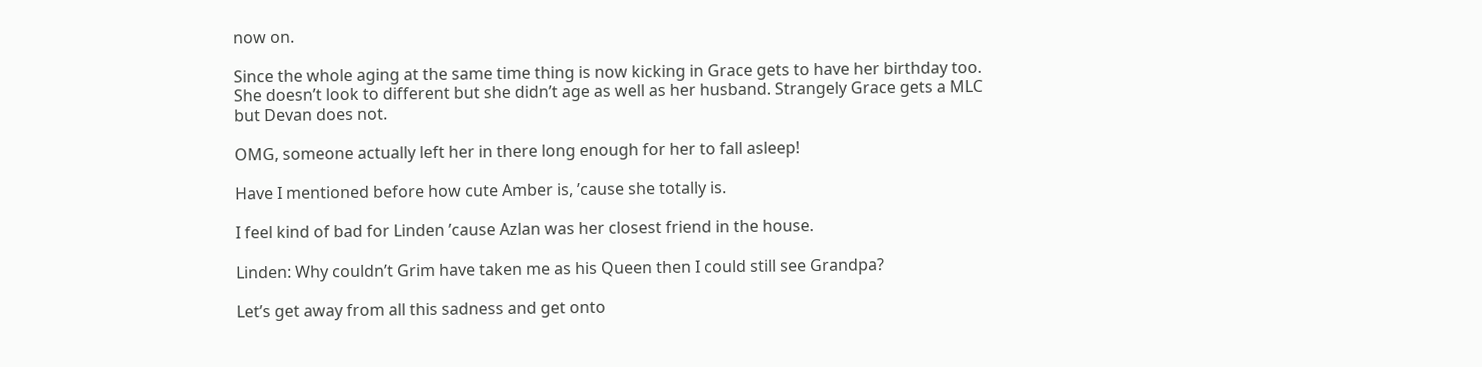now on.

Since the whole aging at the same time thing is now kicking in Grace gets to have her birthday too. She doesn’t look to different but she didn’t age as well as her husband. Strangely Grace gets a MLC but Devan does not.

OMG, someone actually left her in there long enough for her to fall asleep!

Have I mentioned before how cute Amber is, ’cause she totally is.

I feel kind of bad for Linden ’cause Azlan was her closest friend in the house.

Linden: Why couldn’t Grim have taken me as his Queen then I could still see Grandpa?

Let’s get away from all this sadness and get onto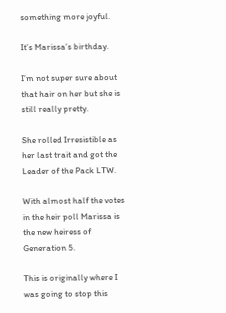something more joyful.

It’s Marissa’s birthday.

I’m not super sure about that hair on her but she is still really pretty.

She rolled Irresistible as her last trait and got the Leader of the Pack LTW.

With almost half the votes in the heir poll Marissa is the new heiress of Generation 5.

This is originally where I was going to stop this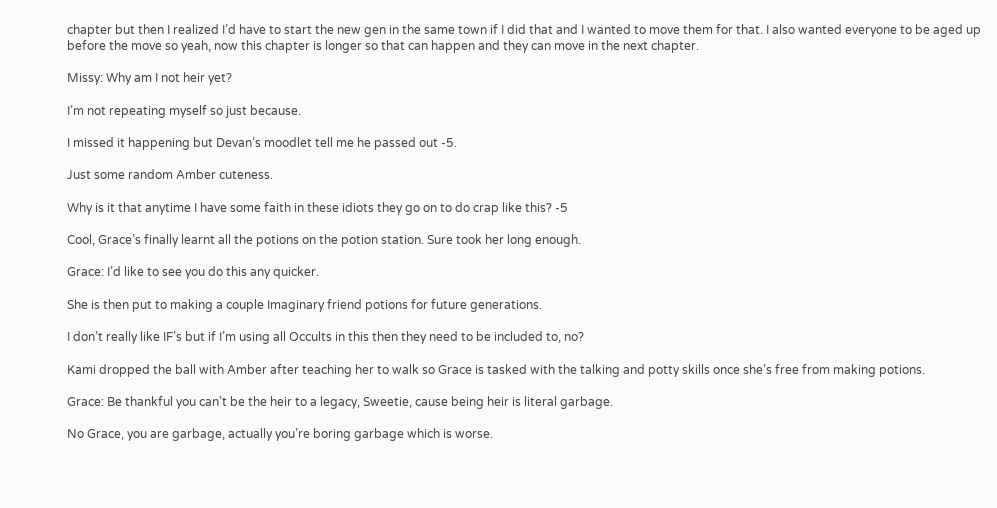chapter but then I realized I’d have to start the new gen in the same town if I did that and I wanted to move them for that. I also wanted everyone to be aged up before the move so yeah, now this chapter is longer so that can happen and they can move in the next chapter.

Missy: Why am I not heir yet?

I’m not repeating myself so just because.

I missed it happening but Devan’s moodlet tell me he passed out -5.

Just some random Amber cuteness.

Why is it that anytime I have some faith in these idiots they go on to do crap like this? -5

Cool, Grace’s finally learnt all the potions on the potion station. Sure took her long enough.

Grace: I’d like to see you do this any quicker.

She is then put to making a couple Imaginary friend potions for future generations.

I don’t really like IF’s but if I’m using all Occults in this then they need to be included to, no?

Kami dropped the ball with Amber after teaching her to walk so Grace is tasked with the talking and potty skills once she’s free from making potions.

Grace: Be thankful you can’t be the heir to a legacy, Sweetie, cause being heir is literal garbage.

No Grace, you are garbage, actually you’re boring garbage which is worse.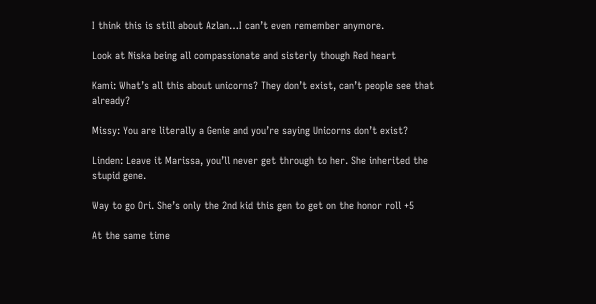I think this is still about Azlan…I can’t even remember anymore.

Look at Niska being all compassionate and sisterly though Red heart

Kami: What’s all this about unicorns? They don’t exist, can’t people see that already?

Missy: You are literally a Genie and you’re saying Unicorns don’t exist?

Linden: Leave it Marissa, you’ll never get through to her. She inherited the stupid gene.

Way to go Ori. She’s only the 2nd kid this gen to get on the honor roll +5

At the same time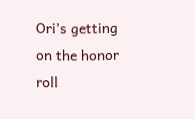Ori’s getting on the honor roll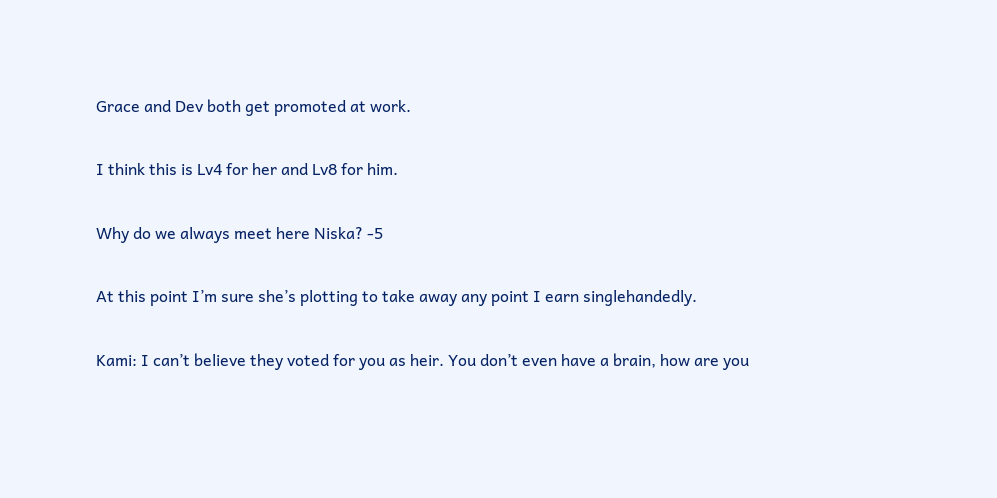Grace and Dev both get promoted at work.

I think this is Lv4 for her and Lv8 for him.

Why do we always meet here Niska? -5

At this point I’m sure she’s plotting to take away any point I earn singlehandedly.

Kami: I can’t believe they voted for you as heir. You don’t even have a brain, how are you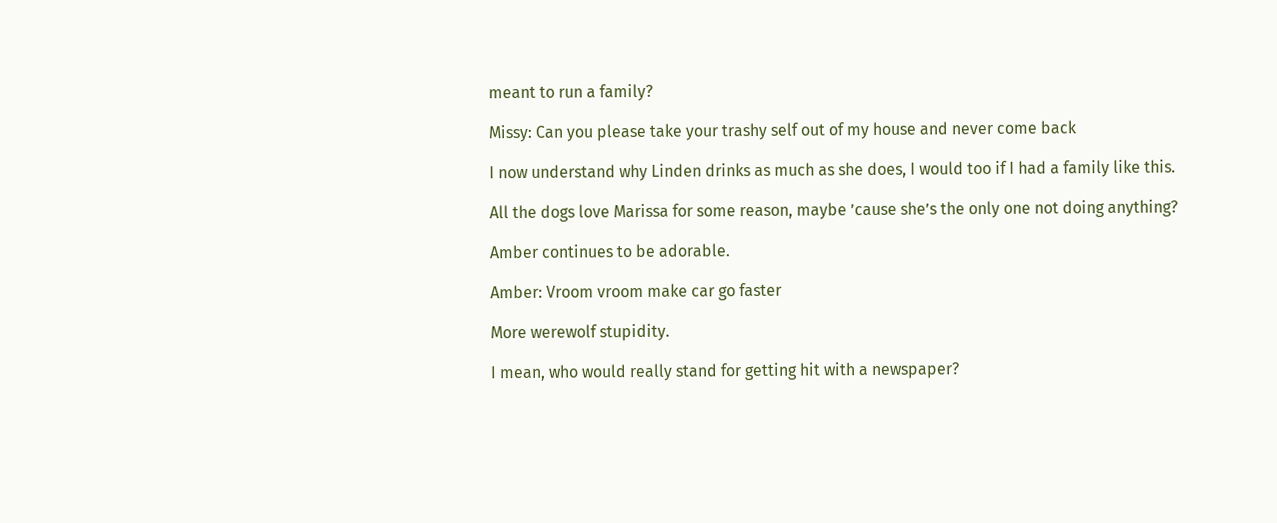meant to run a family?

Missy: Can you please take your trashy self out of my house and never come back

I now understand why Linden drinks as much as she does, I would too if I had a family like this.

All the dogs love Marissa for some reason, maybe ’cause she’s the only one not doing anything?

Amber continues to be adorable.

Amber: Vroom vroom make car go faster

More werewolf stupidity.

I mean, who would really stand for getting hit with a newspaper?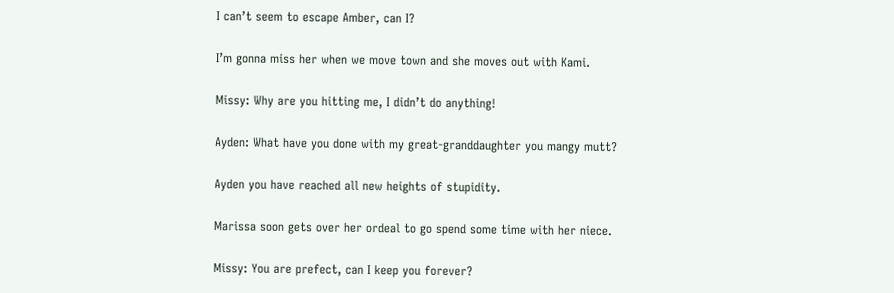I can’t seem to escape Amber, can I?

I’m gonna miss her when we move town and she moves out with Kami.

Missy: Why are you hitting me, I didn’t do anything!

Ayden: What have you done with my great-granddaughter you mangy mutt?

Ayden you have reached all new heights of stupidity.

Marissa soon gets over her ordeal to go spend some time with her niece.

Missy: You are prefect, can I keep you forever?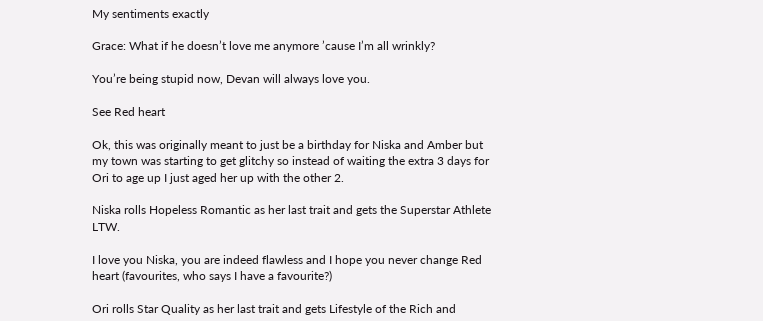My sentiments exactly

Grace: What if he doesn’t love me anymore ’cause I’m all wrinkly?

You’re being stupid now, Devan will always love you.

See Red heart

Ok, this was originally meant to just be a birthday for Niska and Amber but my town was starting to get glitchy so instead of waiting the extra 3 days for Ori to age up I just aged her up with the other 2.

Niska rolls Hopeless Romantic as her last trait and gets the Superstar Athlete LTW.

I love you Niska, you are indeed flawless and I hope you never change Red heart (favourites, who says I have a favourite?)

Ori rolls Star Quality as her last trait and gets Lifestyle of the Rich and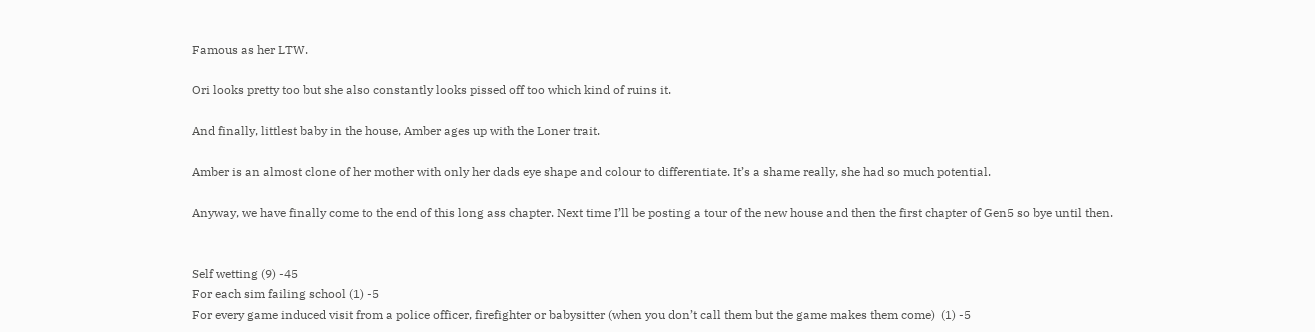Famous as her LTW.

Ori looks pretty too but she also constantly looks pissed off too which kind of ruins it.

And finally, littlest baby in the house, Amber ages up with the Loner trait.

Amber is an almost clone of her mother with only her dads eye shape and colour to differentiate. It’s a shame really, she had so much potential.

Anyway, we have finally come to the end of this long ass chapter. Next time I’ll be posting a tour of the new house and then the first chapter of Gen5 so bye until then.


Self wetting (9) -45
For each sim failing school (1) -5
For every game induced visit from a police officer, firefighter or babysitter (when you don’t call them but the game makes them come)  (1) -5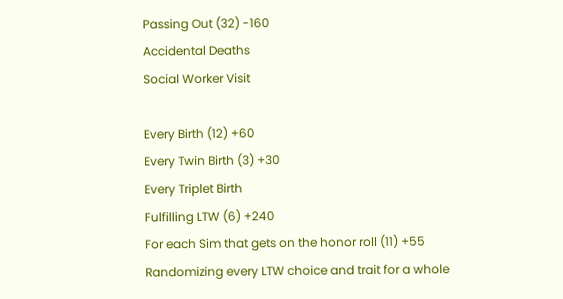Passing Out (32) -160
Accidental Deaths
Social Worker Visit

Every Birth (12) +60
Every Twin Birth (3) +30
Every Triplet Birth
Fulfilling LTW (6) +240
For each Sim that gets on the honor roll (11) +55
Randomizing every LTW choice and trait for a whole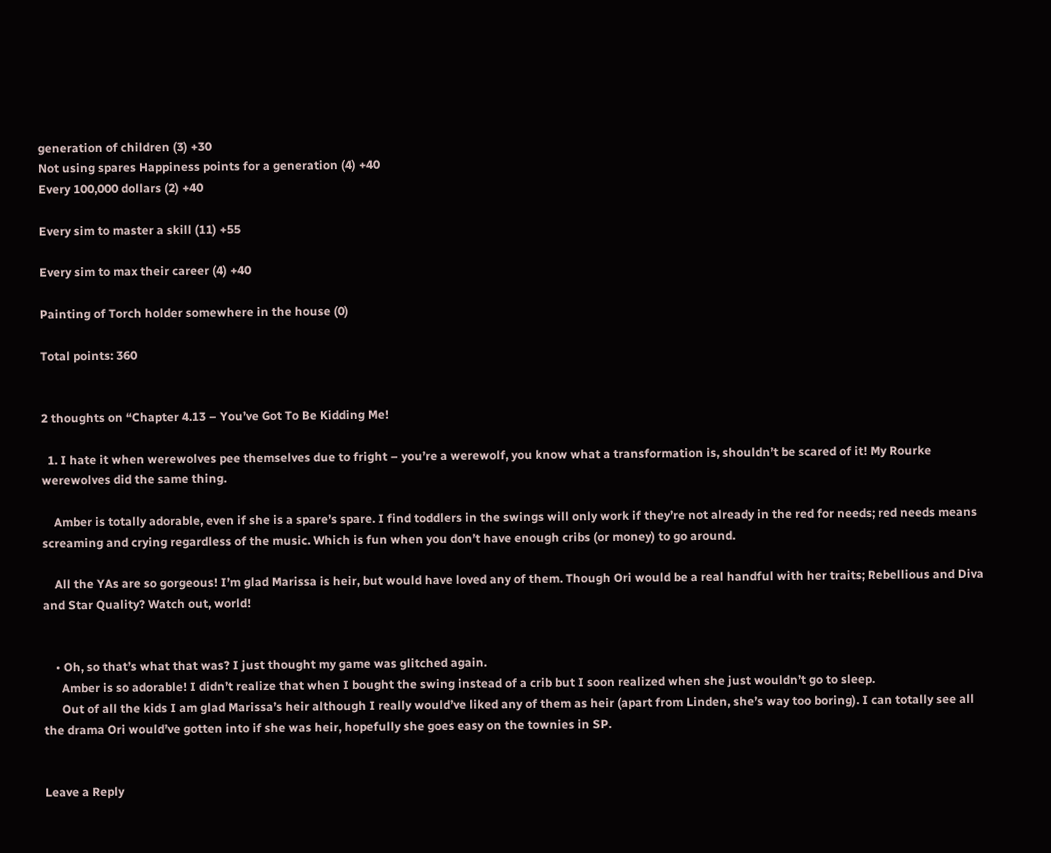generation of children (3) +30
Not using spares Happiness points for a generation (4) +40
Every 100,000 dollars (2) +40

Every sim to master a skill (11) +55

Every sim to max their career (4) +40

Painting of Torch holder somewhere in the house (0)

Total points: 360


2 thoughts on “Chapter 4.13 – You’ve Got To Be Kidding Me!

  1. I hate it when werewolves pee themselves due to fright – you’re a werewolf, you know what a transformation is, shouldn’t be scared of it! My Rourke werewolves did the same thing.

    Amber is totally adorable, even if she is a spare’s spare. I find toddlers in the swings will only work if they’re not already in the red for needs; red needs means screaming and crying regardless of the music. Which is fun when you don’t have enough cribs (or money) to go around.

    All the YAs are so gorgeous! I’m glad Marissa is heir, but would have loved any of them. Though Ori would be a real handful with her traits; Rebellious and Diva and Star Quality? Watch out, world!


    • Oh, so that’s what that was? I just thought my game was glitched again.
      Amber is so adorable! I didn’t realize that when I bought the swing instead of a crib but I soon realized when she just wouldn’t go to sleep.
      Out of all the kids I am glad Marissa’s heir although I really would’ve liked any of them as heir (apart from Linden, she’s way too boring). I can totally see all the drama Ori would’ve gotten into if she was heir, hopefully she goes easy on the townies in SP.


Leave a Reply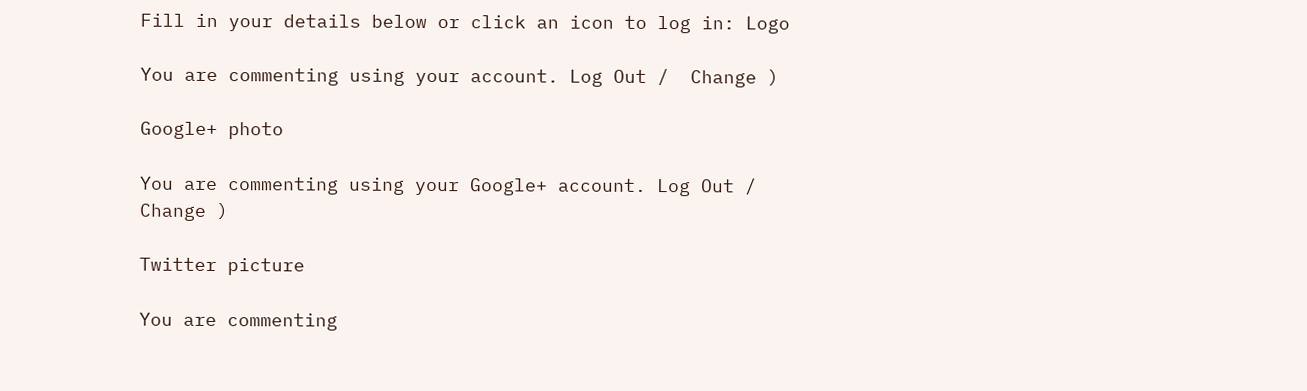Fill in your details below or click an icon to log in: Logo

You are commenting using your account. Log Out /  Change )

Google+ photo

You are commenting using your Google+ account. Log Out /  Change )

Twitter picture

You are commenting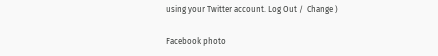using your Twitter account. Log Out /  Change )

Facebook photo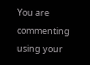You are commenting using your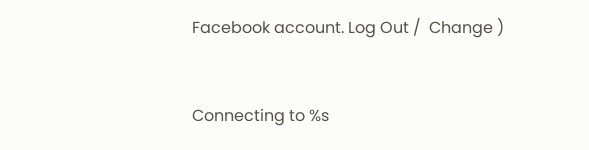Facebook account. Log Out /  Change )


Connecting to %s